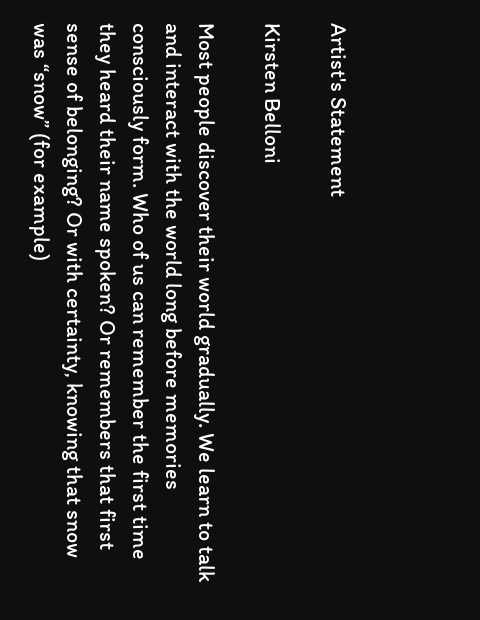Artist's Statement

Kirsten Belloni

Most people discover their world gradually. We learn to talk and interact with the world long before memories consciously form. Who of us can remember the first time they heard their name spoken? Or remembers that first sense of belonging? Or with certainty, knowing that snow was “snow” (for example)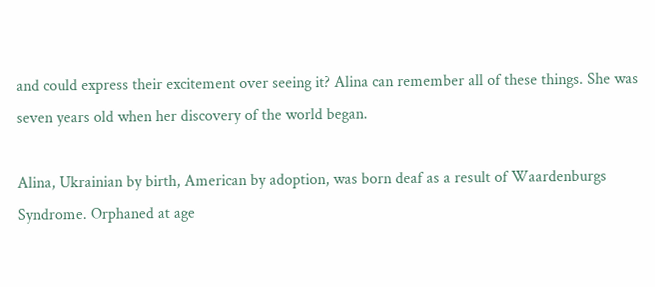and could express their excitement over seeing it? Alina can remember all of these things. She was seven years old when her discovery of the world began.

Alina, Ukrainian by birth, American by adoption, was born deaf as a result of Waardenburgs Syndrome. Orphaned at age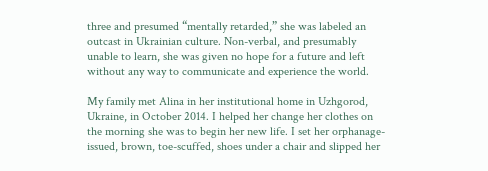three and presumed “mentally retarded,” she was labeled an outcast in Ukrainian culture. Non-verbal, and presumably unable to learn, she was given no hope for a future and left without any way to communicate and experience the world.

My family met Alina in her institutional home in Uzhgorod, Ukraine, in October 2014. I helped her change her clothes on the morning she was to begin her new life. I set her orphanage-issued, brown, toe-scuffed, shoes under a chair and slipped her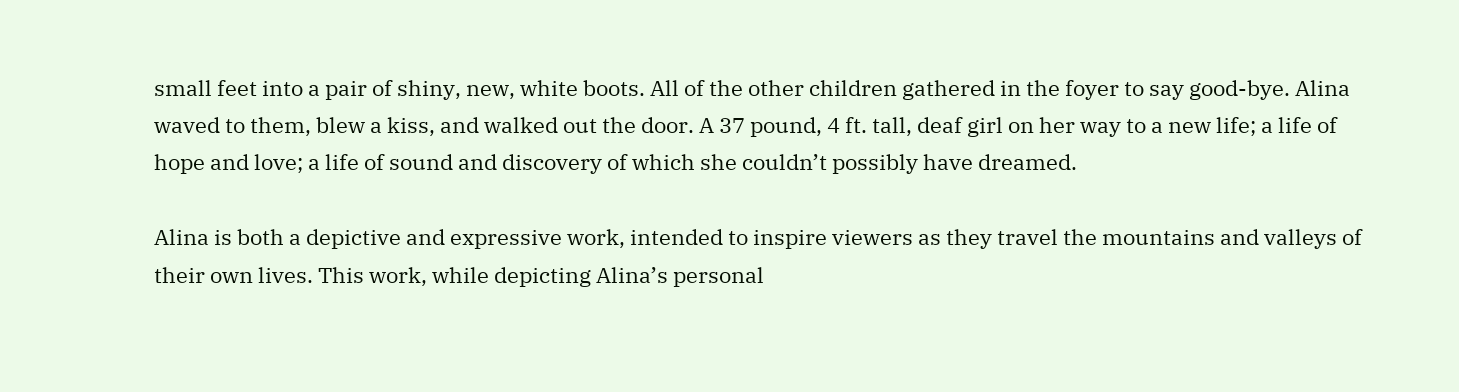small feet into a pair of shiny, new, white boots. All of the other children gathered in the foyer to say good-bye. Alina waved to them, blew a kiss, and walked out the door. A 37 pound, 4 ft. tall, deaf girl on her way to a new life; a life of hope and love; a life of sound and discovery of which she couldn’t possibly have dreamed.

Alina is both a depictive and expressive work, intended to inspire viewers as they travel the mountains and valleys of their own lives. This work, while depicting Alina’s personal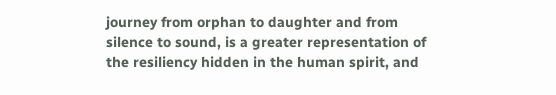journey from orphan to daughter and from silence to sound, is a greater representation of the resiliency hidden in the human spirit, and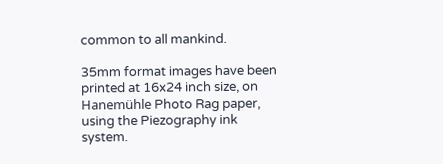common to all mankind.

35mm format images have been printed at 16x24 inch size, on Hanemühle Photo Rag paper, using the Piezography ink system.